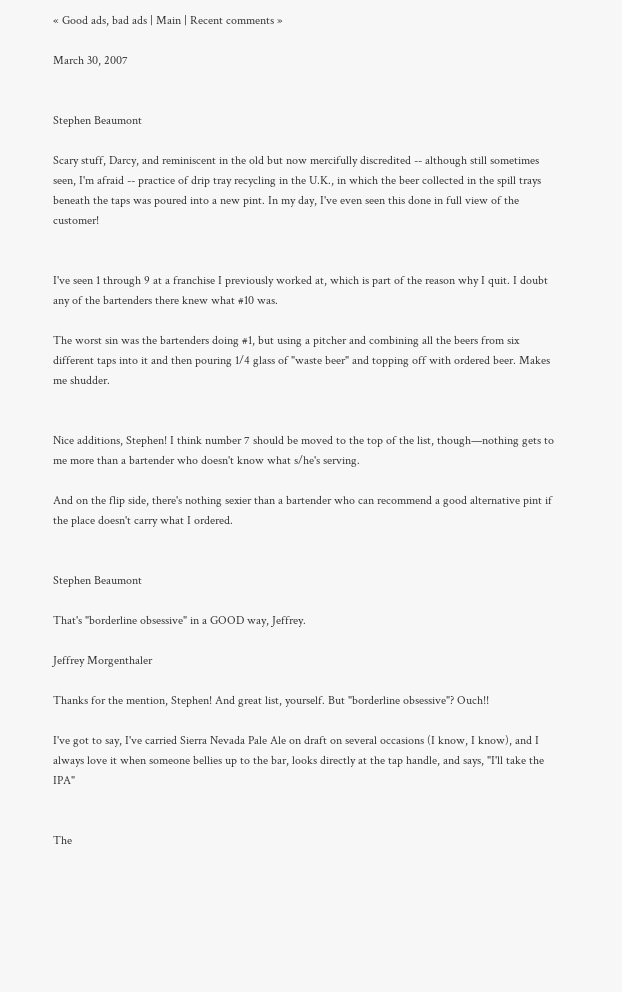« Good ads, bad ads | Main | Recent comments »

March 30, 2007


Stephen Beaumont

Scary stuff, Darcy, and reminiscent in the old but now mercifully discredited -- although still sometimes seen, I'm afraid -- practice of drip tray recycling in the U.K., in which the beer collected in the spill trays beneath the taps was poured into a new pint. In my day, I've even seen this done in full view of the customer!


I've seen 1 through 9 at a franchise I previously worked at, which is part of the reason why I quit. I doubt any of the bartenders there knew what #10 was.

The worst sin was the bartenders doing #1, but using a pitcher and combining all the beers from six different taps into it and then pouring 1/4 glass of "waste beer" and topping off with ordered beer. Makes me shudder.


Nice additions, Stephen! I think number 7 should be moved to the top of the list, though—nothing gets to me more than a bartender who doesn't know what s/he's serving.

And on the flip side, there's nothing sexier than a bartender who can recommend a good alternative pint if the place doesn't carry what I ordered.


Stephen Beaumont

That's "borderline obsessive" in a GOOD way, Jeffrey.

Jeffrey Morgenthaler

Thanks for the mention, Stephen! And great list, yourself. But "borderline obsessive"? Ouch!!

I've got to say, I've carried Sierra Nevada Pale Ale on draft on several occasions (I know, I know), and I always love it when someone bellies up to the bar, looks directly at the tap handle, and says, "I'll take the IPA"


The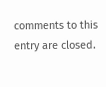comments to this entry are closed.